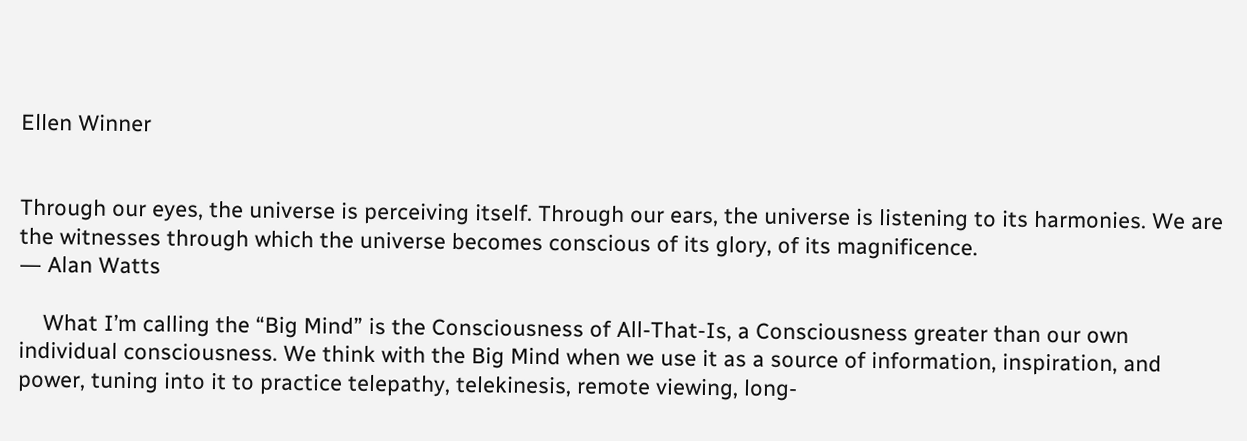Ellen Winner


Through our eyes, the universe is perceiving itself. Through our ears, the universe is listening to its harmonies. We are the witnesses through which the universe becomes conscious of its glory, of its magnificence.                                       ― Alan Watts

    What I’m calling the “Big Mind” is the Consciousness of All-That-Is, a Consciousness greater than our own individual consciousness. We think with the Big Mind when we use it as a source of information, inspiration, and power, tuning into it to practice telepathy, telekinesis, remote viewing, long-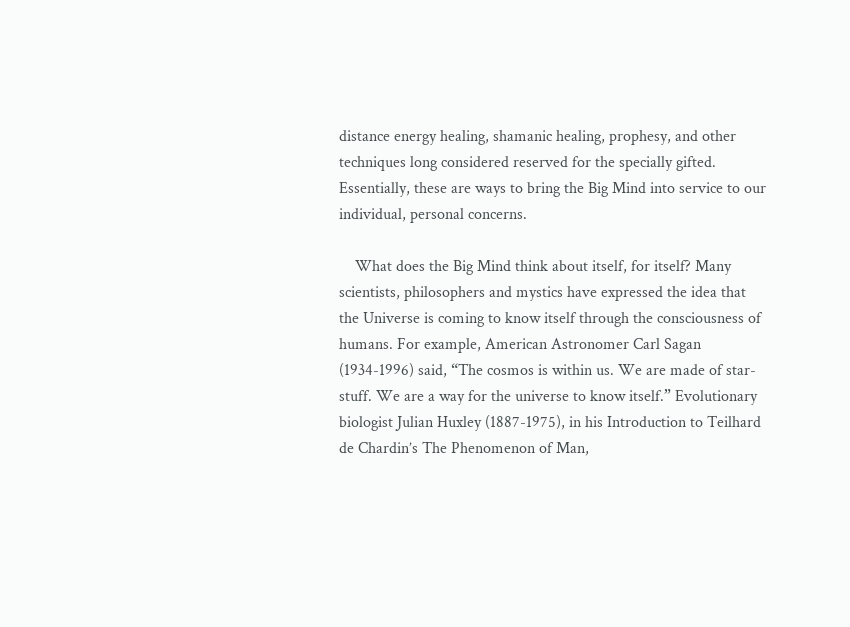distance energy healing, shamanic healing, prophesy, and other techniques long considered reserved for the specially gifted. Essentially, these are ways to bring the Big Mind into service to our individual, personal concerns.

    What does the Big Mind think about itself, for itself? Many scientists, philosophers and mystics have expressed the idea that the Universe is coming to know itself through the consciousness of humans. For example, American Astronomer Carl Sagan (1934-1996) said, “The cosmos is within us. We are made of star-stuff. We are a way for the universe to know itself.” Evolutionary biologist Julian Huxley (1887-1975), in his Introduction to Teilhard de Chardin’s The Phenomenon of Man,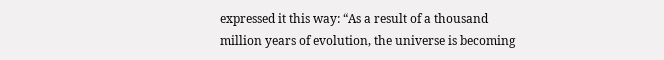expressed it this way: “As a result of a thousand million years of evolution, the universe is becoming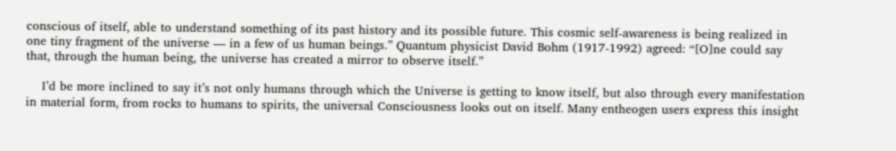conscious of itself, able to understand something of its past history and its possible future. This cosmic self-awareness is being realized in one tiny fragment of the universe — in a few of us human beings.” Quantum physicist David Bohm (1917-1992) agreed: “[O]ne could say that, through the human being, the universe has created a mirror to observe itself.”

    I’d be more inclined to say it’s not only humans through which the Universe is getting to know itself, but also through every manifestation in material form, from rocks to humans to spirits, the universal Consciousness looks out on itself. Many entheogen users express this insight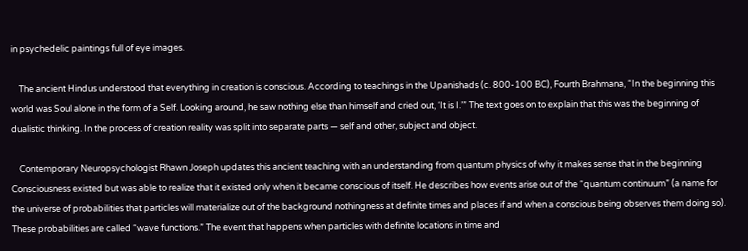in psychedelic paintings full of eye images.

    The ancient Hindus understood that everything in creation is conscious. According to teachings in the Upanishads (c. 800-100 BC), Fourth Brahmana, “In the beginning this world was Soul alone in the form of a Self. Looking around, he saw nothing else than himself and cried out, ‘It is I.’” The text goes on to explain that this was the beginning of dualistic thinking. In the process of creation reality was split into separate parts — self and other, subject and object.

    Contemporary Neuropsychologist Rhawn Joseph updates this ancient teaching with an understanding from quantum physics of why it makes sense that in the beginning Consciousness existed but was able to realize that it existed only when it became conscious of itself. He describes how events arise out of the “quantum continuum” (a name for the universe of probabilities that particles will materialize out of the background nothingness at definite times and places if and when a conscious being observes them doing so). These probabilities are called “wave functions.” The event that happens when particles with definite locations in time and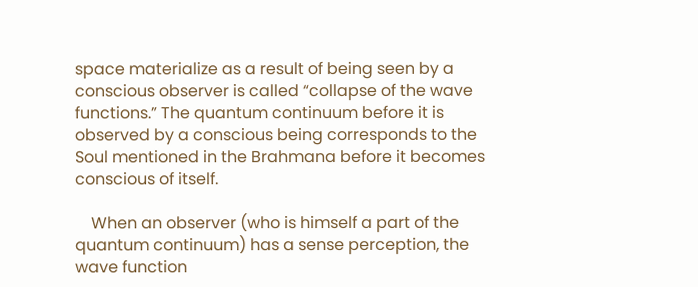space materialize as a result of being seen by a conscious observer is called “collapse of the wave functions.” The quantum continuum before it is observed by a conscious being corresponds to the Soul mentioned in the Brahmana before it becomes conscious of itself.

    When an observer (who is himself a part of the quantum continuum) has a sense perception, the wave function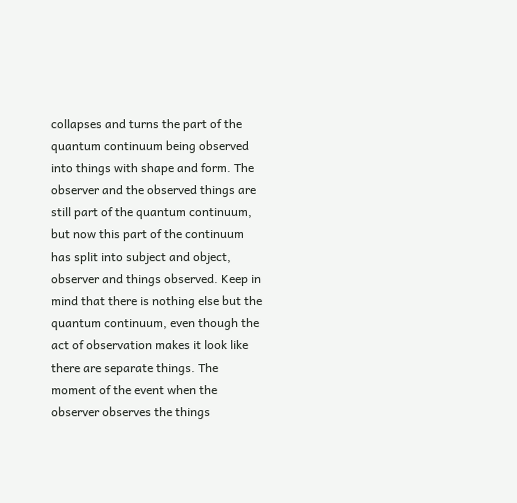collapses and turns the part of the quantum continuum being observed into things with shape and form. The observer and the observed things are still part of the quantum continuum, but now this part of the continuum has split into subject and object, observer and things observed. Keep in mind that there is nothing else but the quantum continuum, even though the act of observation makes it look like there are separate things. The moment of the event when the observer observes the things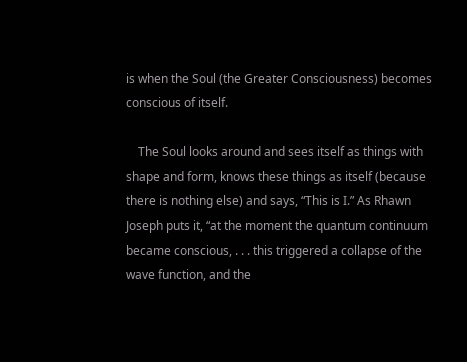is when the Soul (the Greater Consciousness) becomes conscious of itself.

    The Soul looks around and sees itself as things with shape and form, knows these things as itself (because there is nothing else) and says, “This is I.” As Rhawn Joseph puts it, “at the moment the quantum continuum became conscious, . . . this triggered a collapse of the wave function, and the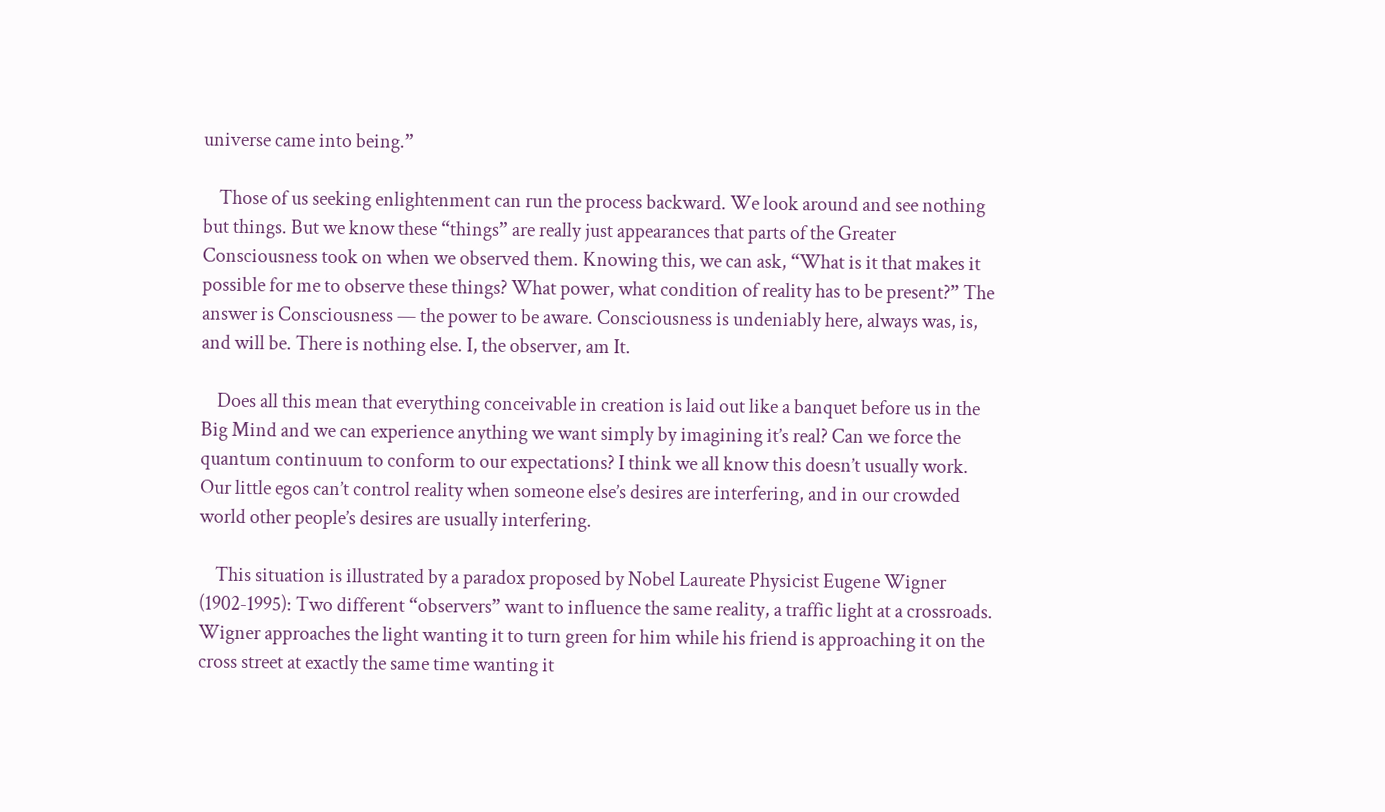universe came into being.”

    Those of us seeking enlightenment can run the process backward. We look around and see nothing but things. But we know these “things” are really just appearances that parts of the Greater Consciousness took on when we observed them. Knowing this, we can ask, “What is it that makes it possible for me to observe these things? What power, what condition of reality has to be present?” The answer is Consciousness — the power to be aware. Consciousness is undeniably here, always was, is, and will be. There is nothing else. I, the observer, am It.

    Does all this mean that everything conceivable in creation is laid out like a banquet before us in the Big Mind and we can experience anything we want simply by imagining it’s real? Can we force the quantum continuum to conform to our expectations? I think we all know this doesn’t usually work. Our little egos can’t control reality when someone else’s desires are interfering, and in our crowded world other people’s desires are usually interfering.

    This situation is illustrated by a paradox proposed by Nobel Laureate Physicist Eugene Wigner (1902-1995): Two different “observers” want to influence the same reality, a traffic light at a crossroads. Wigner approaches the light wanting it to turn green for him while his friend is approaching it on the cross street at exactly the same time wanting it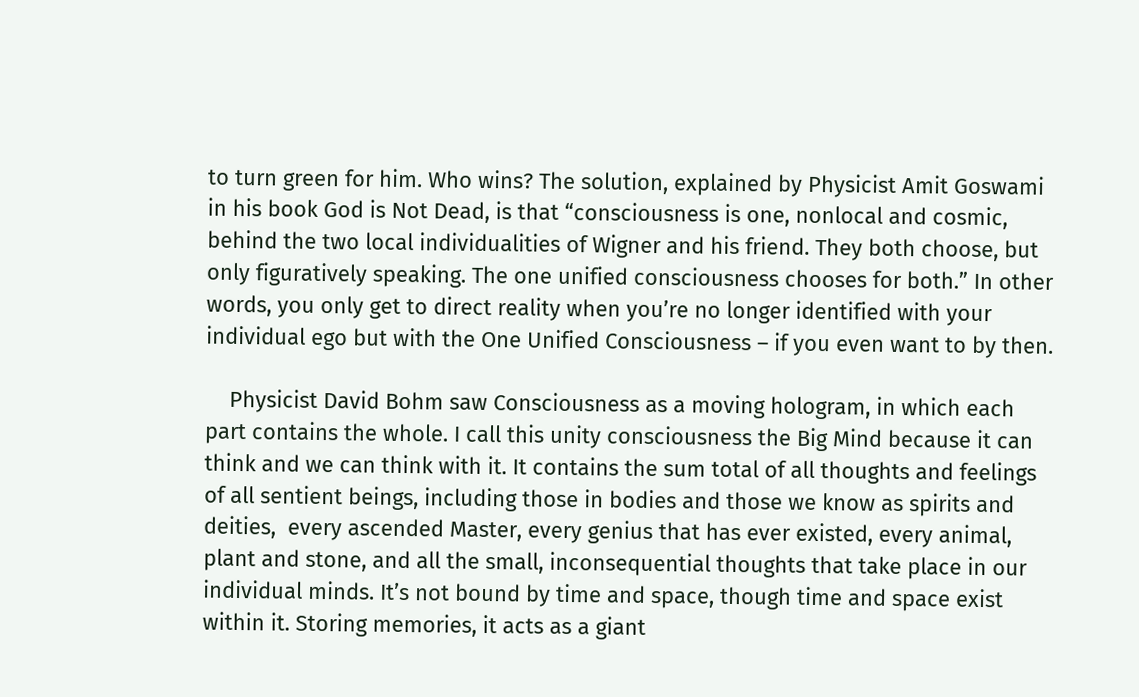to turn green for him. Who wins? The solution, explained by Physicist Amit Goswami in his book God is Not Dead, is that “consciousness is one, nonlocal and cosmic, behind the two local individualities of Wigner and his friend. They both choose, but only figuratively speaking. The one unified consciousness chooses for both.” In other words, you only get to direct reality when you’re no longer identified with your individual ego but with the One Unified Consciousness – if you even want to by then.

    Physicist David Bohm saw Consciousness as a moving hologram, in which each part contains the whole. I call this unity consciousness the Big Mind because it can think and we can think with it. It contains the sum total of all thoughts and feelings of all sentient beings, including those in bodies and those we know as spirits and deities,  every ascended Master, every genius that has ever existed, every animal, plant and stone, and all the small, inconsequential thoughts that take place in our individual minds. It’s not bound by time and space, though time and space exist within it. Storing memories, it acts as a giant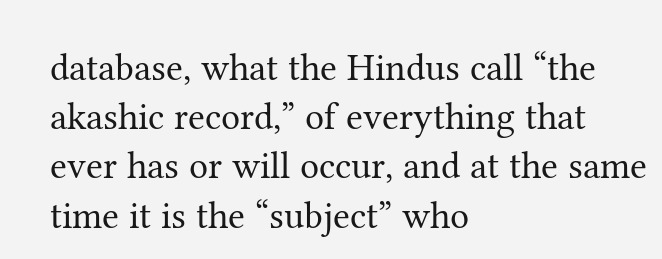database, what the Hindus call “the akashic record,” of everything that ever has or will occur, and at the same time it is the “subject” who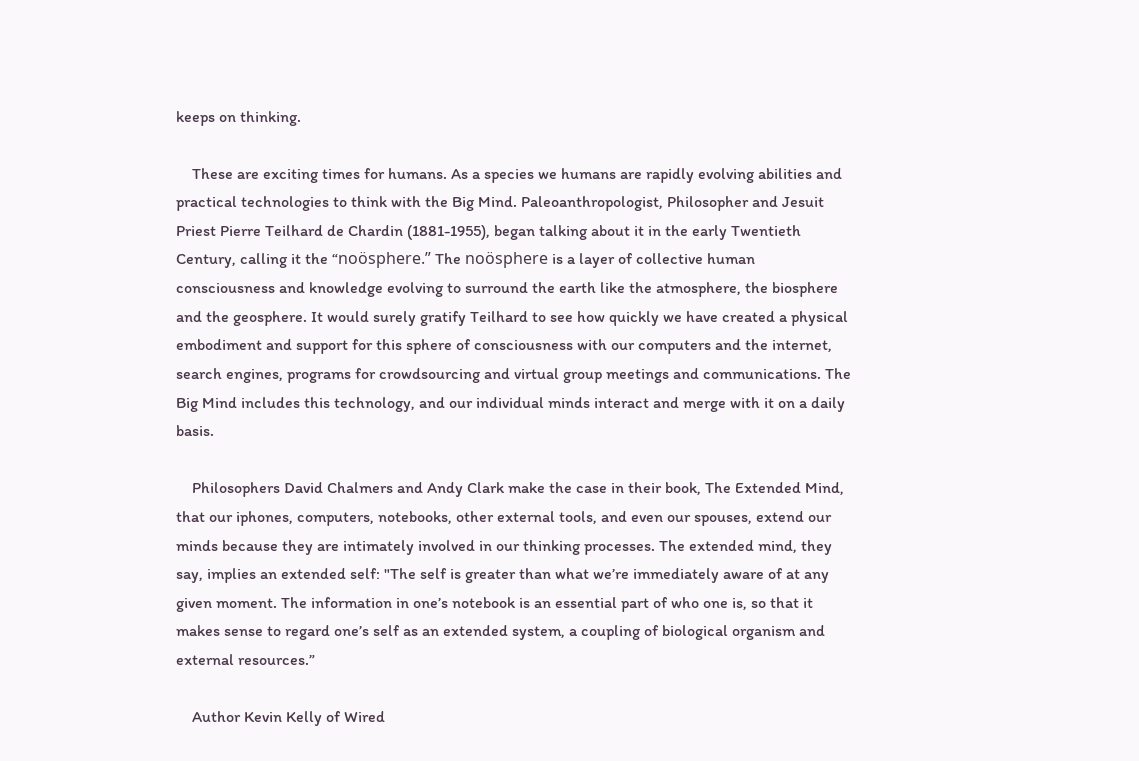keeps on thinking.

    These are exciting times for humans. As a species we humans are rapidly evolving abilities and practical technologies to think with the Big Mind. Paleoanthropologist, Philosopher and Jesuit Priest Pierre Teilhard de Chardin (1881-1955), began talking about it in the early Twentieth Century, calling it the “noösphere.” The noösphere is a layer of collective human consciousness and knowledge evolving to surround the earth like the atmosphere, the biosphere and the geosphere. It would surely gratify Teilhard to see how quickly we have created a physical embodiment and support for this sphere of consciousness with our computers and the internet, search engines, programs for crowdsourcing and virtual group meetings and communications. The Big Mind includes this technology, and our individual minds interact and merge with it on a daily basis.

    Philosophers David Chalmers and Andy Clark make the case in their book, The Extended Mind, that our iphones, computers, notebooks, other external tools, and even our spouses, extend our minds because they are intimately involved in our thinking processes. The extended mind, they say, implies an extended self: "The self is greater than what we’re immediately aware of at any given moment. The information in one’s notebook is an essential part of who one is, so that it makes sense to regard one’s self as an extended system, a coupling of biological organism and external resources.”

    Author Kevin Kelly of Wired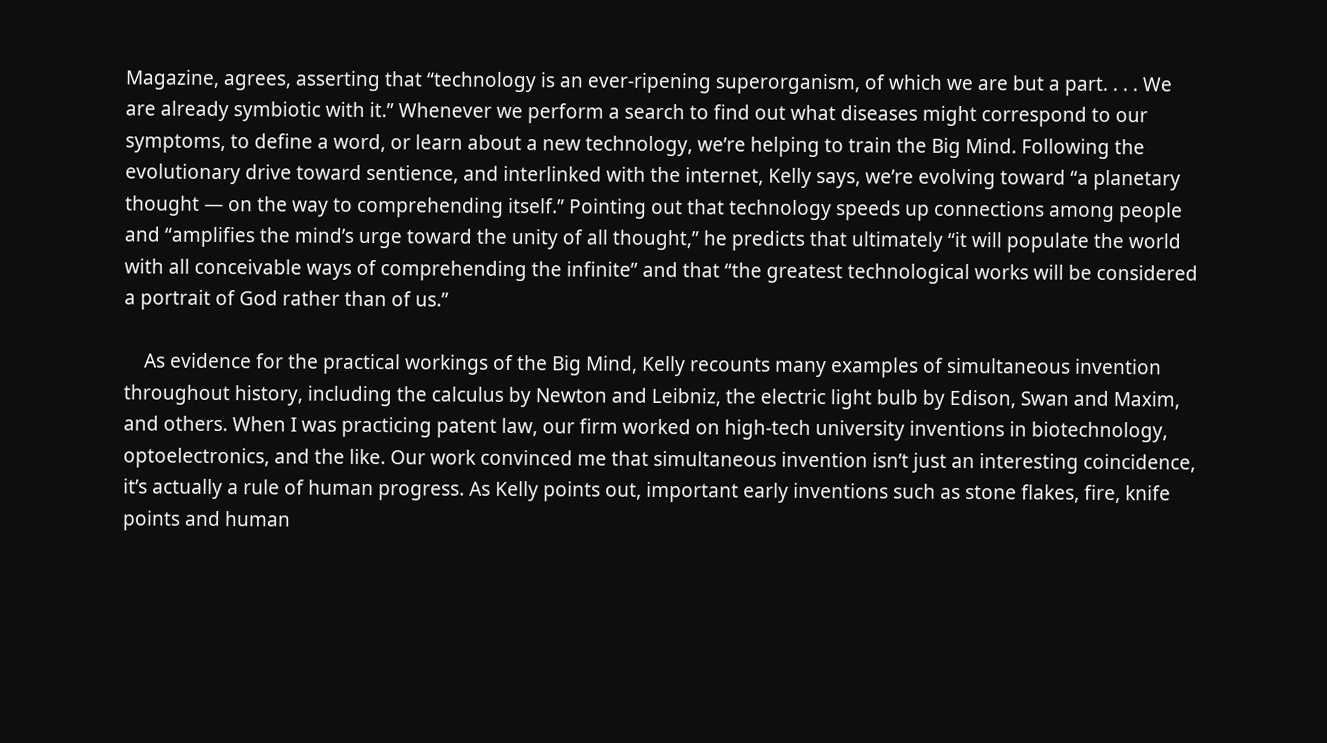Magazine, agrees, asserting that “technology is an ever-ripening superorganism, of which we are but a part. . . . We are already symbiotic with it.” Whenever we perform a search to find out what diseases might correspond to our symptoms, to define a word, or learn about a new technology, we’re helping to train the Big Mind. Following the evolutionary drive toward sentience, and interlinked with the internet, Kelly says, we’re evolving toward “a planetary thought — on the way to comprehending itself.” Pointing out that technology speeds up connections among people and “amplifies the mind’s urge toward the unity of all thought,” he predicts that ultimately “it will populate the world with all conceivable ways of comprehending the infinite” and that “the greatest technological works will be considered a portrait of God rather than of us.”

    As evidence for the practical workings of the Big Mind, Kelly recounts many examples of simultaneous invention throughout history, including the calculus by Newton and Leibniz, the electric light bulb by Edison, Swan and Maxim, and others. When I was practicing patent law, our firm worked on high-tech university inventions in biotechnology, optoelectronics, and the like. Our work convinced me that simultaneous invention isn’t just an interesting coincidence, it’s actually a rule of human progress. As Kelly points out, important early inventions such as stone flakes, fire, knife points and human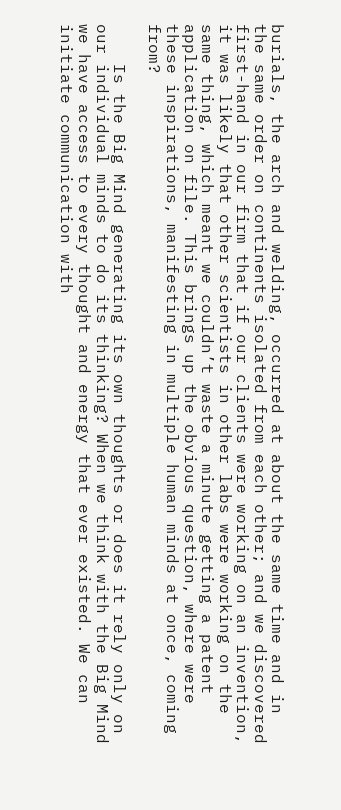burials, the arch and welding, occurred at about the same time and in the same order on continents isolated from each other; and we discovered first-hand in our firm that if our clients were working on an invention, it was likely that other scientists in other labs were working on the same thing, which meant we couldn’t waste a minute getting a patent application on file. This brings up the obvious question, where were these inspirations, manifesting in multiple human minds at once, coming from?

    Is the Big Mind generating its own thoughts or does it rely only on our individual minds to do its thinking? When we think with the Big Mind we have access to every thought and energy that ever existed. We can initiate communication with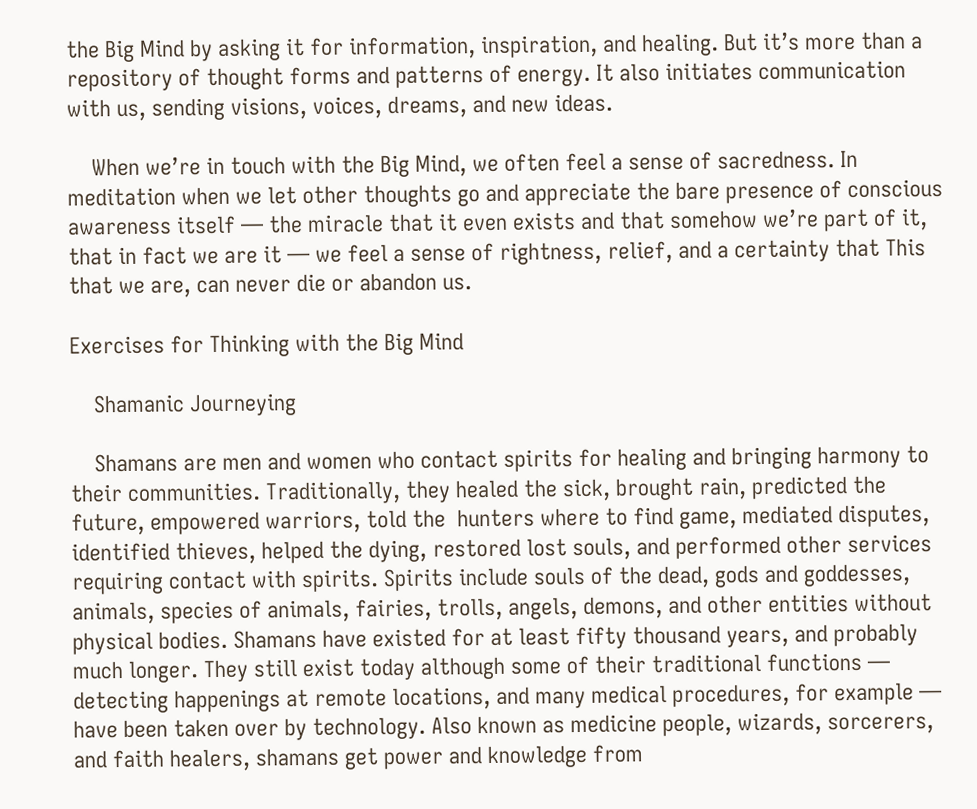the Big Mind by asking it for information, inspiration, and healing. But it’s more than a repository of thought forms and patterns of energy. It also initiates communication with us, sending visions, voices, dreams, and new ideas.

    When we’re in touch with the Big Mind, we often feel a sense of sacredness. In meditation when we let other thoughts go and appreciate the bare presence of conscious awareness itself — the miracle that it even exists and that somehow we’re part of it, that in fact we are it — we feel a sense of rightness, relief, and a certainty that This that we are, can never die or abandon us.

Exercises for Thinking with the Big Mind

    Shamanic Journeying

    Shamans are men and women who contact spirits for healing and bringing harmony to their communities. Traditionally, they healed the sick, brought rain, predicted the future, empowered warriors, told the  hunters where to find game, mediated disputes, identified thieves, helped the dying, restored lost souls, and performed other services requiring contact with spirits. Spirits include souls of the dead, gods and goddesses, animals, species of animals, fairies, trolls, angels, demons, and other entities without physical bodies. Shamans have existed for at least fifty thousand years, and probably much longer. They still exist today although some of their traditional functions — detecting happenings at remote locations, and many medical procedures, for example — have been taken over by technology. Also known as medicine people, wizards, sorcerers, and faith healers, shamans get power and knowledge from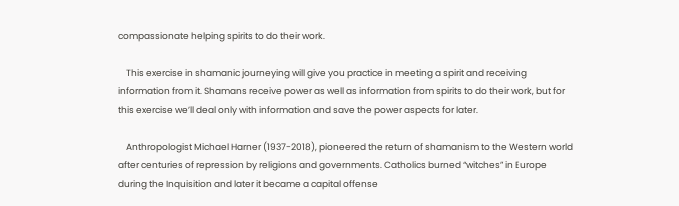compassionate helping spirits to do their work.

    This exercise in shamanic journeying will give you practice in meeting a spirit and receiving information from it. Shamans receive power as well as information from spirits to do their work, but for this exercise we’ll deal only with information and save the power aspects for later.

    Anthropologist Michael Harner (1937-2018), pioneered the return of shamanism to the Western world after centuries of repression by religions and governments. Catholics burned “witches” in Europe during the Inquisition and later it became a capital offense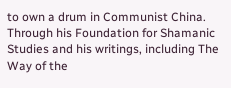to own a drum in Communist China. Through his Foundation for Shamanic Studies and his writings, including The Way of the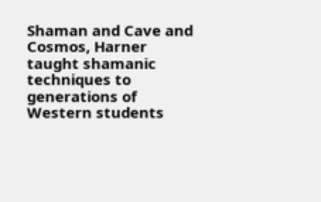Shaman and Cave and Cosmos, Harner taught shamanic techniques to generations of Western students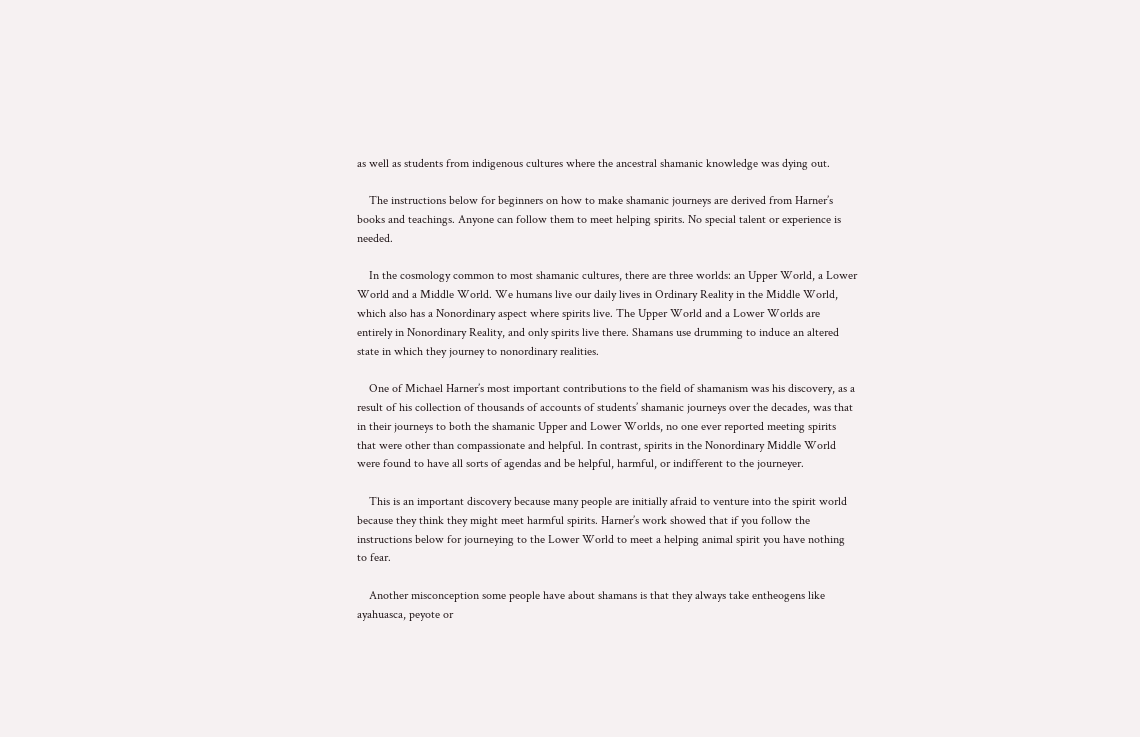as well as students from indigenous cultures where the ancestral shamanic knowledge was dying out.

    The instructions below for beginners on how to make shamanic journeys are derived from Harner’s books and teachings. Anyone can follow them to meet helping spirits. No special talent or experience is needed.

    In the cosmology common to most shamanic cultures, there are three worlds: an Upper World, a Lower World and a Middle World. We humans live our daily lives in Ordinary Reality in the Middle World, which also has a Nonordinary aspect where spirits live. The Upper World and a Lower Worlds are entirely in Nonordinary Reality, and only spirits live there. Shamans use drumming to induce an altered state in which they journey to nonordinary realities.

    One of Michael Harner’s most important contributions to the field of shamanism was his discovery, as a result of his collection of thousands of accounts of students’ shamanic journeys over the decades, was that in their journeys to both the shamanic Upper and Lower Worlds, no one ever reported meeting spirits that were other than compassionate and helpful. In contrast, spirits in the Nonordinary Middle World were found to have all sorts of agendas and be helpful, harmful, or indifferent to the journeyer.

    This is an important discovery because many people are initially afraid to venture into the spirit world because they think they might meet harmful spirits. Harner’s work showed that if you follow the instructions below for journeying to the Lower World to meet a helping animal spirit you have nothing to fear.

    Another misconception some people have about shamans is that they always take entheogens like ayahuasca, peyote or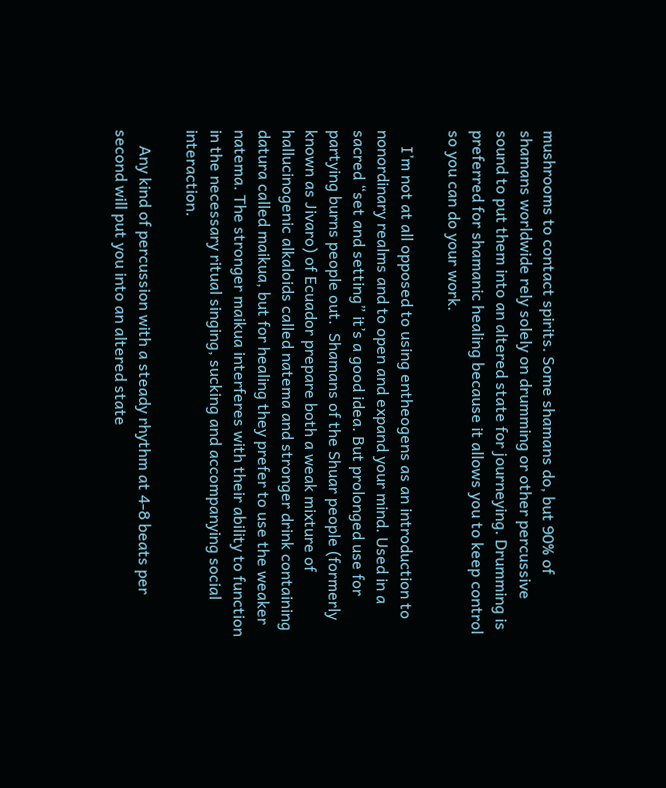mushrooms to contact spirits. Some shamans do, but 90% of shamans worldwide rely solely on drumming or other percussive sound to put them into an altered state for journeying. Drumming is preferred for shamanic healing because it allows you to keep control so you can do your work.

    I’m not at all opposed to using entheogens as an introduction to nonordinary realms and to open and expand your mind. Used in a sacred “set and setting” it’s a good idea. But prolonged use for partying burns people out.  Shamans of the Shuar people (formerly known as Jivaro) of Ecuador prepare both a weak mixture of hallucinogenic alkaloids called natema and stronger drink containing datura called maikua, but for healing they prefer to use the weaker natema. The stronger maikua interferes with their ability to function in the necessary ritual singing, sucking and accompanying social interaction.

    Any kind of percussion with a steady rhythm at 4-8 beats per second will put you into an altered state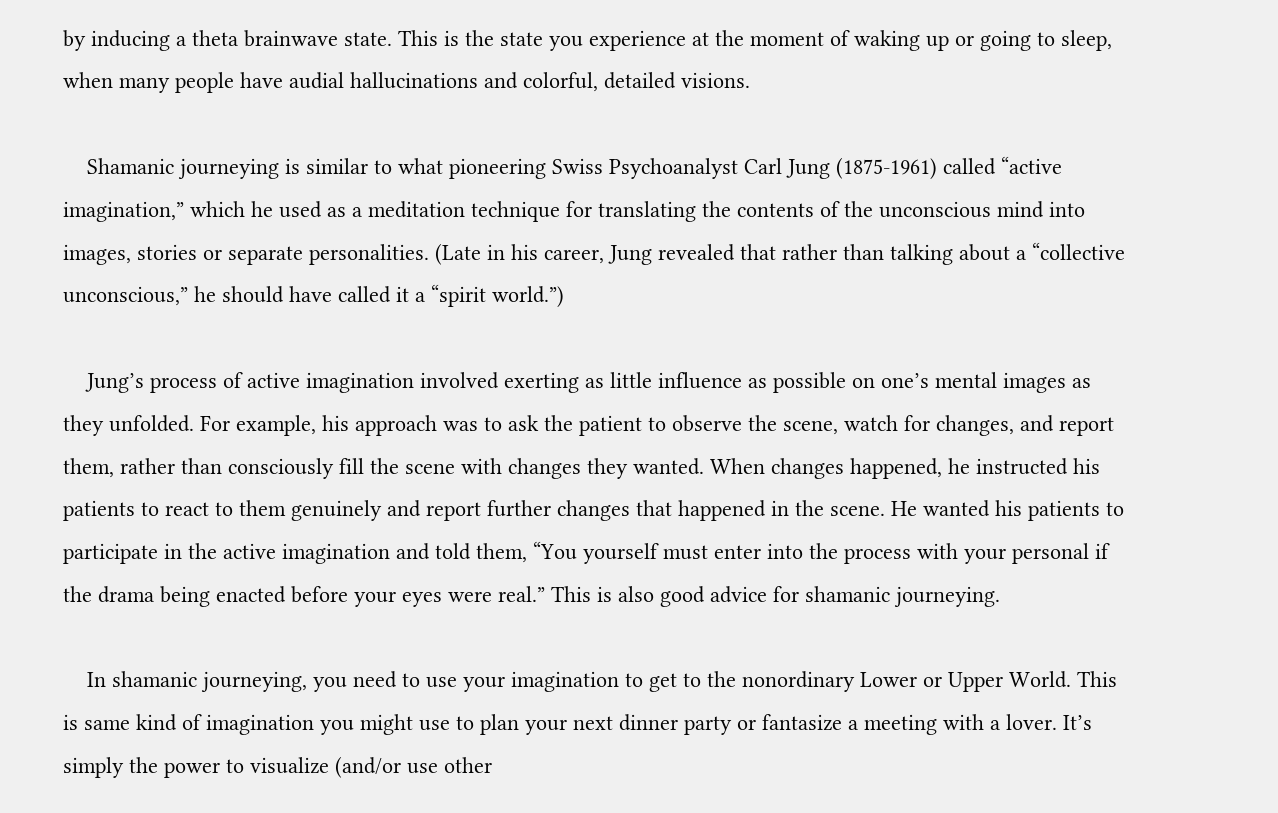by inducing a theta brainwave state. This is the state you experience at the moment of waking up or going to sleep, when many people have audial hallucinations and colorful, detailed visions.

    Shamanic journeying is similar to what pioneering Swiss Psychoanalyst Carl Jung (1875-1961) called “active imagination,” which he used as a meditation technique for translating the contents of the unconscious mind into images, stories or separate personalities. (Late in his career, Jung revealed that rather than talking about a “collective unconscious,” he should have called it a “spirit world.”)

    Jung’s process of active imagination involved exerting as little influence as possible on one’s mental images as they unfolded. For example, his approach was to ask the patient to observe the scene, watch for changes, and report them, rather than consciously fill the scene with changes they wanted. When changes happened, he instructed his patients to react to them genuinely and report further changes that happened in the scene. He wanted his patients to participate in the active imagination and told them, “You yourself must enter into the process with your personal if the drama being enacted before your eyes were real.” This is also good advice for shamanic journeying.

    In shamanic journeying, you need to use your imagination to get to the nonordinary Lower or Upper World. This is same kind of imagination you might use to plan your next dinner party or fantasize a meeting with a lover. It’s simply the power to visualize (and/or use other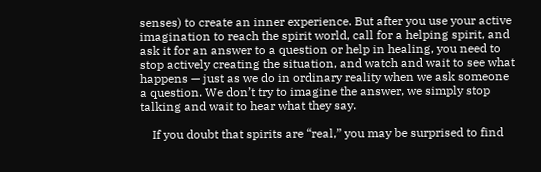senses) to create an inner experience. But after you use your active imagination to reach the spirit world, call for a helping spirit, and ask it for an answer to a question or help in healing, you need to stop actively creating the situation, and watch and wait to see what happens — just as we do in ordinary reality when we ask someone a question. We don’t try to imagine the answer, we simply stop talking and wait to hear what they say.

    If you doubt that spirits are “real,” you may be surprised to find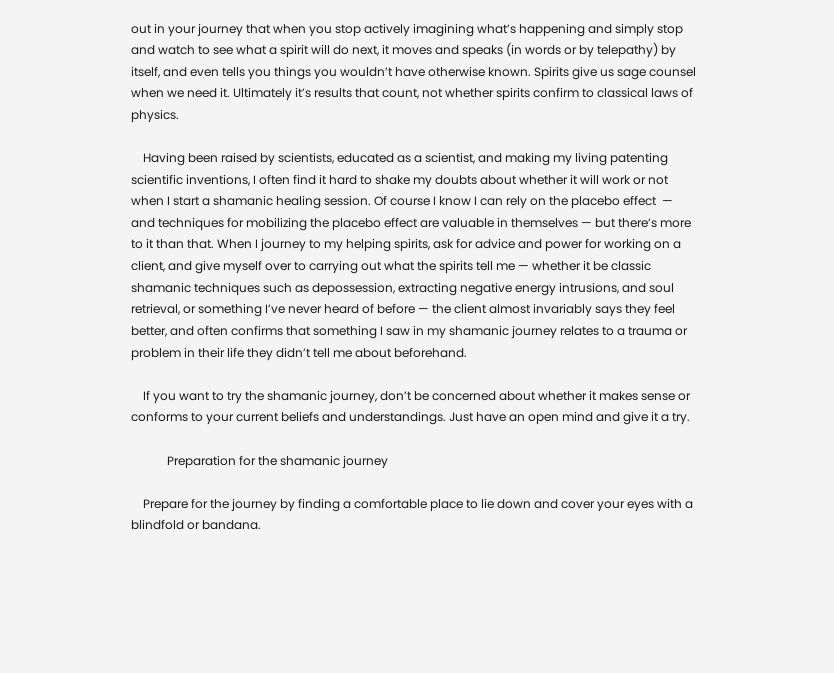out in your journey that when you stop actively imagining what’s happening and simply stop and watch to see what a spirit will do next, it moves and speaks (in words or by telepathy) by itself, and even tells you things you wouldn’t have otherwise known. Spirits give us sage counsel when we need it. Ultimately it’s results that count, not whether spirits confirm to classical laws of physics.

    Having been raised by scientists, educated as a scientist, and making my living patenting scientific inventions, I often find it hard to shake my doubts about whether it will work or not when I start a shamanic healing session. Of course I know I can rely on the placebo effect  — and techniques for mobilizing the placebo effect are valuable in themselves — but there’s more to it than that. When I journey to my helping spirits, ask for advice and power for working on a client, and give myself over to carrying out what the spirits tell me — whether it be classic shamanic techniques such as depossession, extracting negative energy intrusions, and soul retrieval, or something I’ve never heard of before — the client almost invariably says they feel better, and often confirms that something I saw in my shamanic journey relates to a trauma or problem in their life they didn’t tell me about beforehand.

    If you want to try the shamanic journey, don’t be concerned about whether it makes sense or conforms to your current beliefs and understandings. Just have an open mind and give it a try.

            Preparation for the shamanic journey

    Prepare for the journey by finding a comfortable place to lie down and cover your eyes with a blindfold or bandana.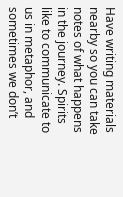Have writing materials nearby so you can take notes of what happens in the journey. Spirits like to communicate to us in metaphor, and sometimes we don’t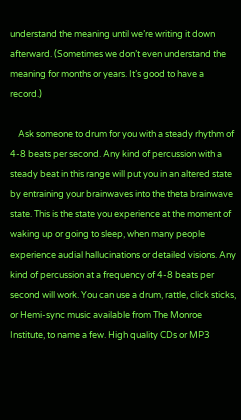understand the meaning until we’re writing it down afterward. (Sometimes we don’t even understand the meaning for months or years. It’s good to have a record.)

    Ask someone to drum for you with a steady rhythm of 4-8 beats per second. Any kind of percussion with a steady beat in this range will put you in an altered state by entraining your brainwaves into the theta brainwave state. This is the state you experience at the moment of waking up or going to sleep, when many people experience audial hallucinations or detailed visions. Any kind of percussion at a frequency of 4-8 beats per second will work. You can use a drum, rattle, click sticks, or Hemi-sync music available from The Monroe Institute, to name a few. High quality CDs or MP3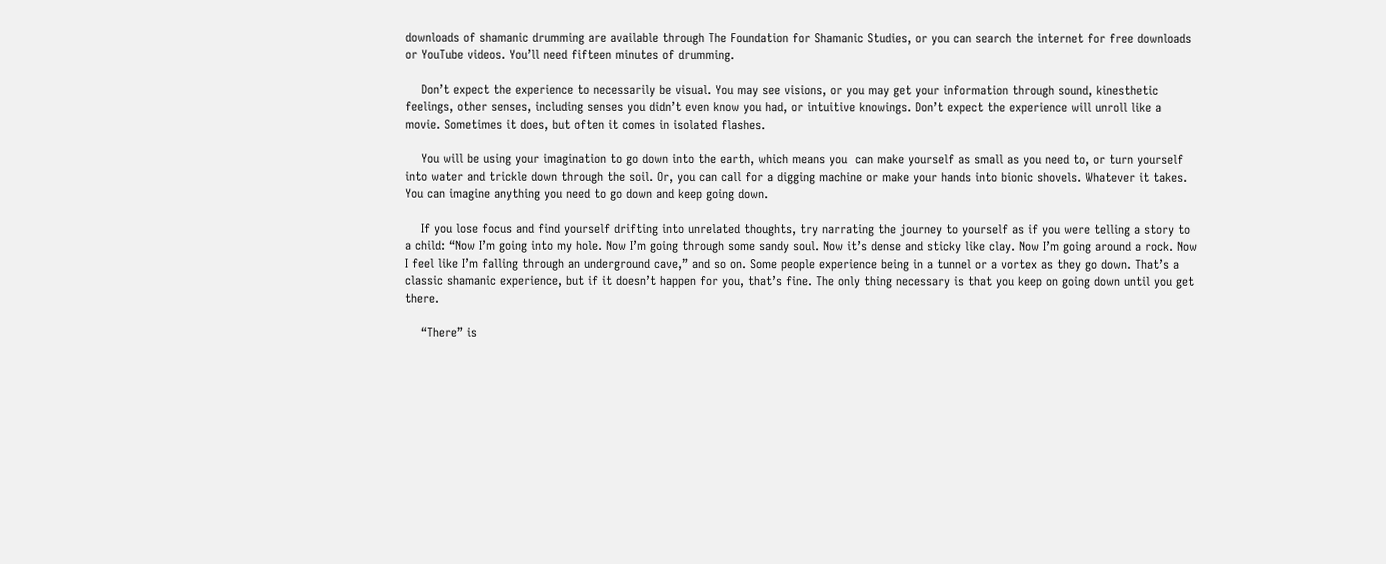downloads of shamanic drumming are available through The Foundation for Shamanic Studies, or you can search the internet for free downloads or YouTube videos. You’ll need fifteen minutes of drumming.

    Don’t expect the experience to necessarily be visual. You may see visions, or you may get your information through sound, kinesthetic feelings, other senses, including senses you didn’t even know you had, or intuitive knowings. Don’t expect the experience will unroll like a movie. Sometimes it does, but often it comes in isolated flashes.

    You will be using your imagination to go down into the earth, which means you  can make yourself as small as you need to, or turn yourself into water and trickle down through the soil. Or, you can call for a digging machine or make your hands into bionic shovels. Whatever it takes. You can imagine anything you need to go down and keep going down.

    If you lose focus and find yourself drifting into unrelated thoughts, try narrating the journey to yourself as if you were telling a story to a child: “Now I’m going into my hole. Now I’m going through some sandy soul. Now it’s dense and sticky like clay. Now I’m going around a rock. Now I feel like I’m falling through an underground cave,” and so on. Some people experience being in a tunnel or a vortex as they go down. That’s a classic shamanic experience, but if it doesn’t happen for you, that’s fine. The only thing necessary is that you keep on going down until you get there.

    “There” is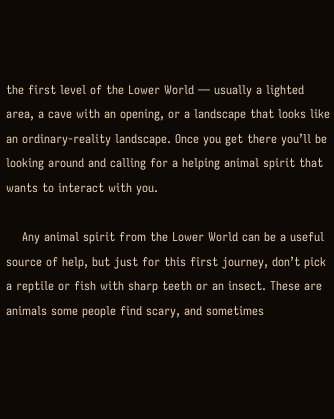the first level of the Lower World — usually a lighted area, a cave with an opening, or a landscape that looks like an ordinary-reality landscape. Once you get there you’ll be looking around and calling for a helping animal spirit that wants to interact with you.

    Any animal spirit from the Lower World can be a useful source of help, but just for this first journey, don’t pick a reptile or fish with sharp teeth or an insect. These are animals some people find scary, and sometimes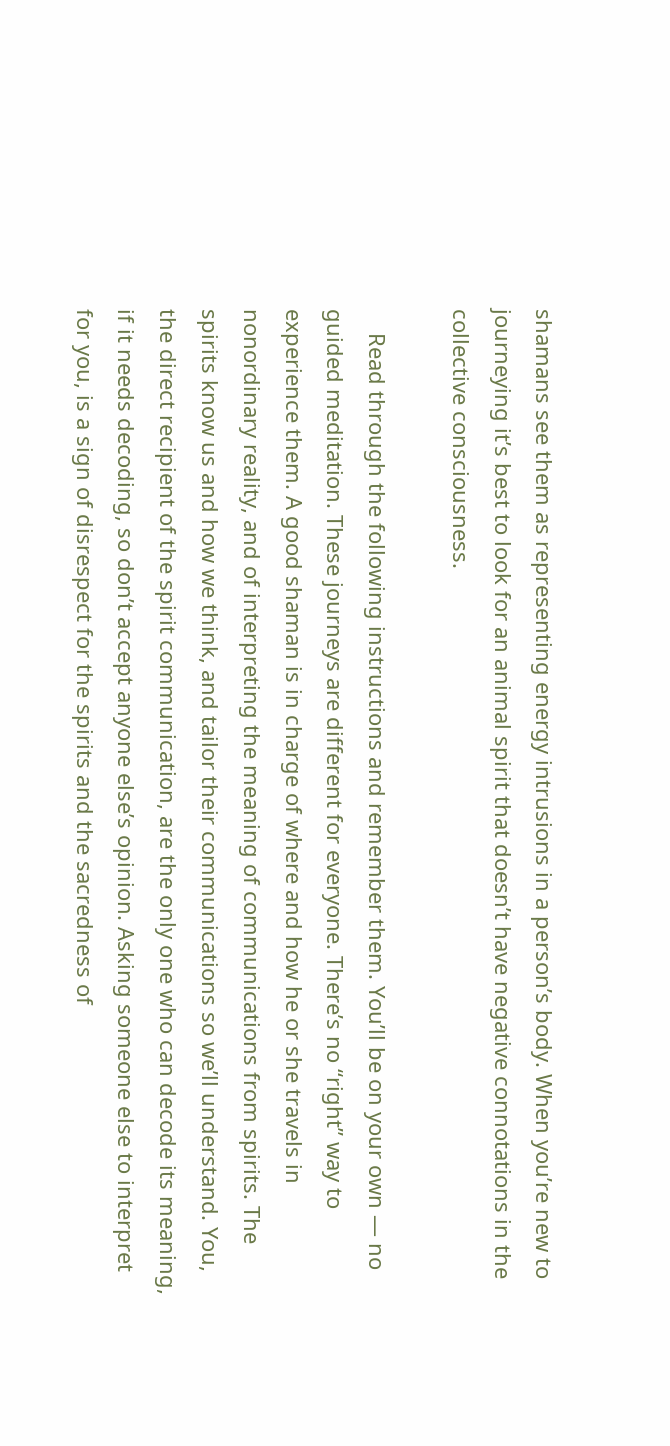shamans see them as representing energy intrusions in a person’s body. When you’re new to journeying it’s best to look for an animal spirit that doesn’t have negative connotations in the collective consciousness.

    Read through the following instructions and remember them. You’ll be on your own — no guided meditation. These journeys are different for everyone. There’s no “right” way to experience them. A good shaman is in charge of where and how he or she travels in nonordinary reality, and of interpreting the meaning of communications from spirits. The spirits know us and how we think, and tailor their communications so we’ll understand. You, the direct recipient of the spirit communication, are the only one who can decode its meaning, if it needs decoding, so don’t accept anyone else’s opinion. Asking someone else to interpret for you, is a sign of disrespect for the spirits and the sacredness of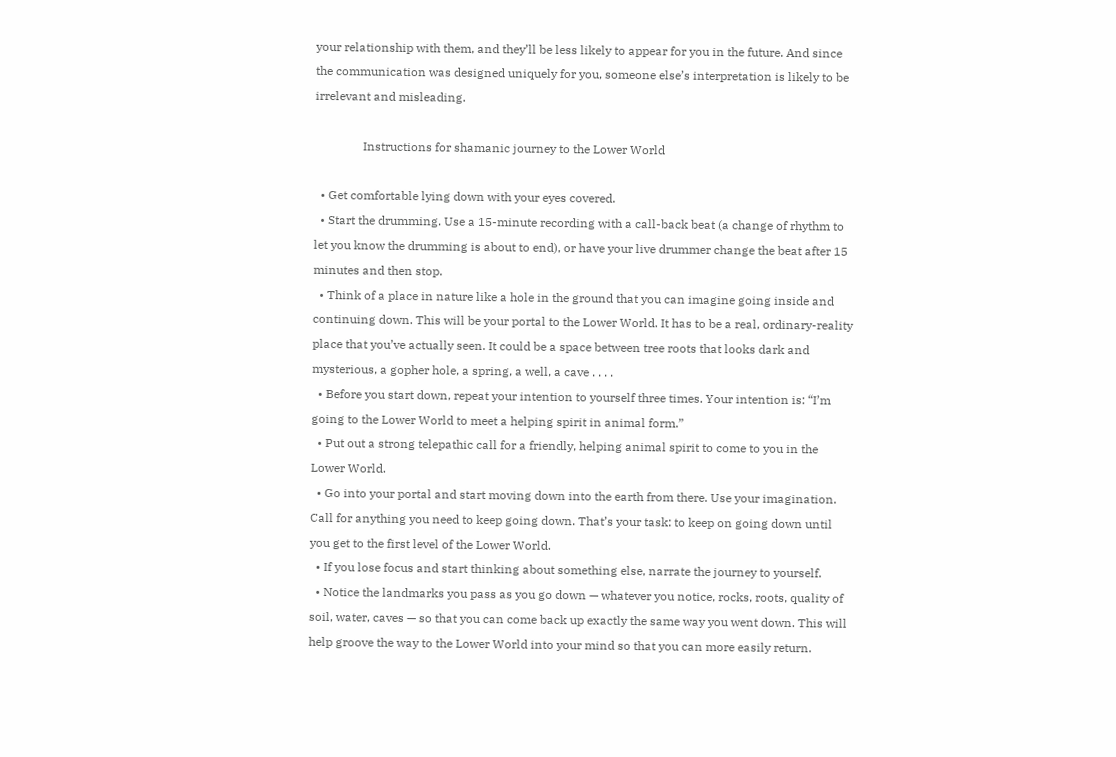your relationship with them, and they’ll be less likely to appear for you in the future. And since the communication was designed uniquely for you, someone else’s interpretation is likely to be irrelevant and misleading.

                Instructions for shamanic journey to the Lower World

  • Get comfortable lying down with your eyes covered.
  • Start the drumming. Use a 15-minute recording with a call-back beat (a change of rhythm to let you know the drumming is about to end), or have your live drummer change the beat after 15 minutes and then stop.
  • Think of a place in nature like a hole in the ground that you can imagine going inside and continuing down. This will be your portal to the Lower World. It has to be a real, ordinary-reality place that you’ve actually seen. It could be a space between tree roots that looks dark and mysterious, a gopher hole, a spring, a well, a cave . . . .
  • Before you start down, repeat your intention to yourself three times. Your intention is: “I’m going to the Lower World to meet a helping spirit in animal form.”
  • Put out a strong telepathic call for a friendly, helping animal spirit to come to you in the Lower World.
  • Go into your portal and start moving down into the earth from there. Use your imagination. Call for anything you need to keep going down. That’s your task: to keep on going down until you get to the first level of the Lower World.
  • If you lose focus and start thinking about something else, narrate the journey to yourself.
  • Notice the landmarks you pass as you go down — whatever you notice, rocks, roots, quality of soil, water, caves — so that you can come back up exactly the same way you went down. This will help groove the way to the Lower World into your mind so that you can more easily return.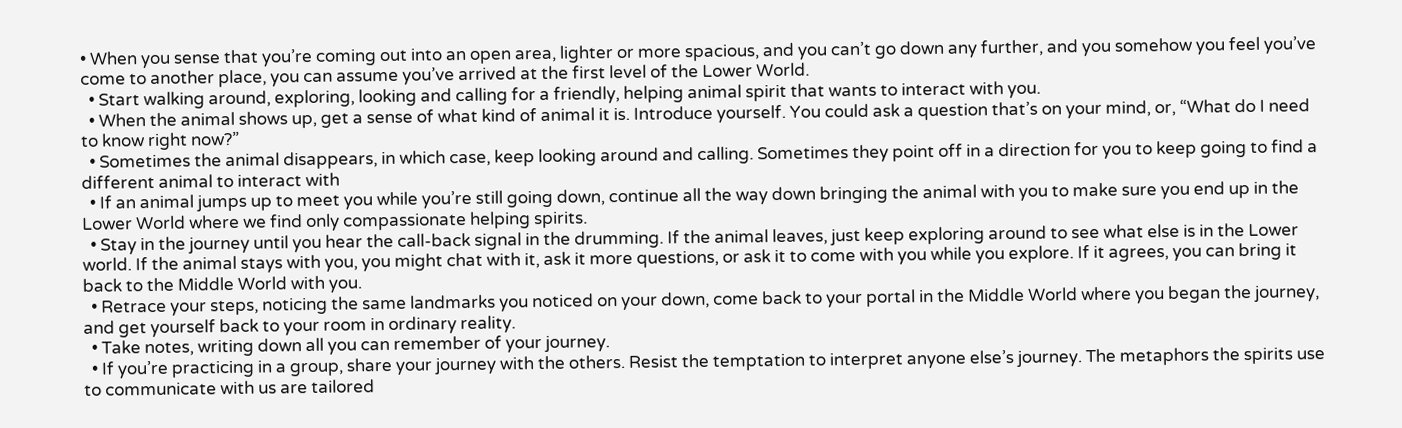• When you sense that you’re coming out into an open area, lighter or more spacious, and you can’t go down any further, and you somehow you feel you’ve come to another place, you can assume you’ve arrived at the first level of the Lower World.
  • Start walking around, exploring, looking and calling for a friendly, helping animal spirit that wants to interact with you.
  • When the animal shows up, get a sense of what kind of animal it is. Introduce yourself. You could ask a question that’s on your mind, or, “What do I need to know right now?”
  • Sometimes the animal disappears, in which case, keep looking around and calling. Sometimes they point off in a direction for you to keep going to find a different animal to interact with
  • If an animal jumps up to meet you while you’re still going down, continue all the way down bringing the animal with you to make sure you end up in the Lower World where we find only compassionate helping spirits.
  • Stay in the journey until you hear the call-back signal in the drumming. If the animal leaves, just keep exploring around to see what else is in the Lower world. If the animal stays with you, you might chat with it, ask it more questions, or ask it to come with you while you explore. If it agrees, you can bring it back to the Middle World with you.
  • Retrace your steps, noticing the same landmarks you noticed on your down, come back to your portal in the Middle World where you began the journey, and get yourself back to your room in ordinary reality.
  • Take notes, writing down all you can remember of your journey.
  • If you’re practicing in a group, share your journey with the others. Resist the temptation to interpret anyone else’s journey. The metaphors the spirits use to communicate with us are tailored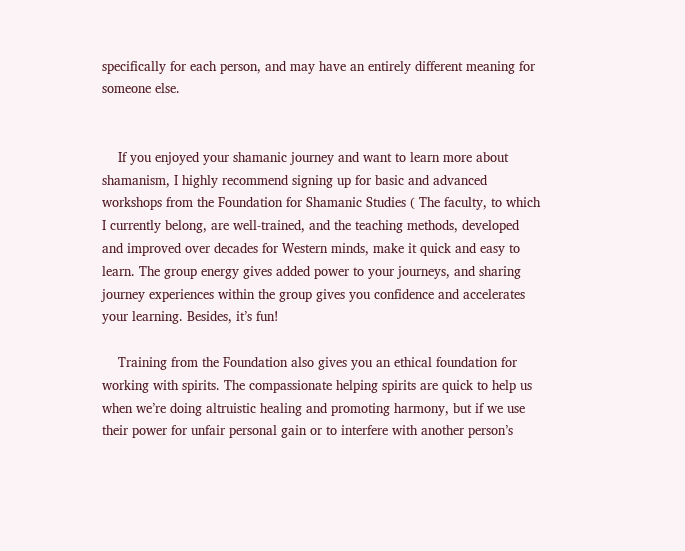specifically for each person, and may have an entirely different meaning for someone else.


    If you enjoyed your shamanic journey and want to learn more about shamanism, I highly recommend signing up for basic and advanced workshops from the Foundation for Shamanic Studies ( The faculty, to which I currently belong, are well-trained, and the teaching methods, developed and improved over decades for Western minds, make it quick and easy to learn. The group energy gives added power to your journeys, and sharing journey experiences within the group gives you confidence and accelerates your learning. Besides, it’s fun!

    Training from the Foundation also gives you an ethical foundation for working with spirits. The compassionate helping spirits are quick to help us when we’re doing altruistic healing and promoting harmony, but if we use their power for unfair personal gain or to interfere with another person’s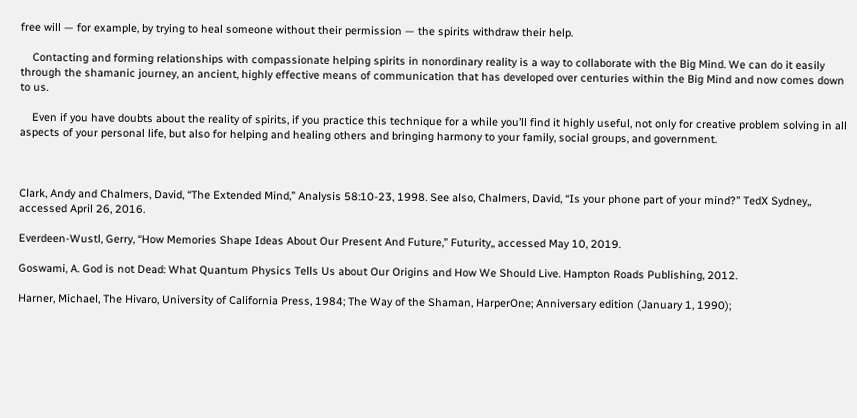free will — for example, by trying to heal someone without their permission — the spirits withdraw their help.

    Contacting and forming relationships with compassionate helping spirits in nonordinary reality is a way to collaborate with the Big Mind. We can do it easily through the shamanic journey, an ancient, highly effective means of communication that has developed over centuries within the Big Mind and now comes down to us.

    Even if you have doubts about the reality of spirits, if you practice this technique for a while you’ll find it highly useful, not only for creative problem solving in all aspects of your personal life, but also for helping and healing others and bringing harmony to your family, social groups, and government.



Clark, Andy and Chalmers, David, “The Extended Mind,” Analysis 58:10-23, 1998. See also, Chalmers, David, “Is your phone part of your mind?” TedX Sydney,, accessed April 26, 2016.

Everdeen-Wustl, Gerry, “How Memories Shape Ideas About Our Present And Future,” Futurity,, accessed May 10, 2019.

Goswami, A. God is not Dead: What Quantum Physics Tells Us about Our Origins and How We Should Live. Hampton Roads Publishing, 2012.

Harner, Michael, The Hivaro, University of California Press, 1984; The Way of the Shaman, HarperOne; Anniversary edition (January 1, 1990);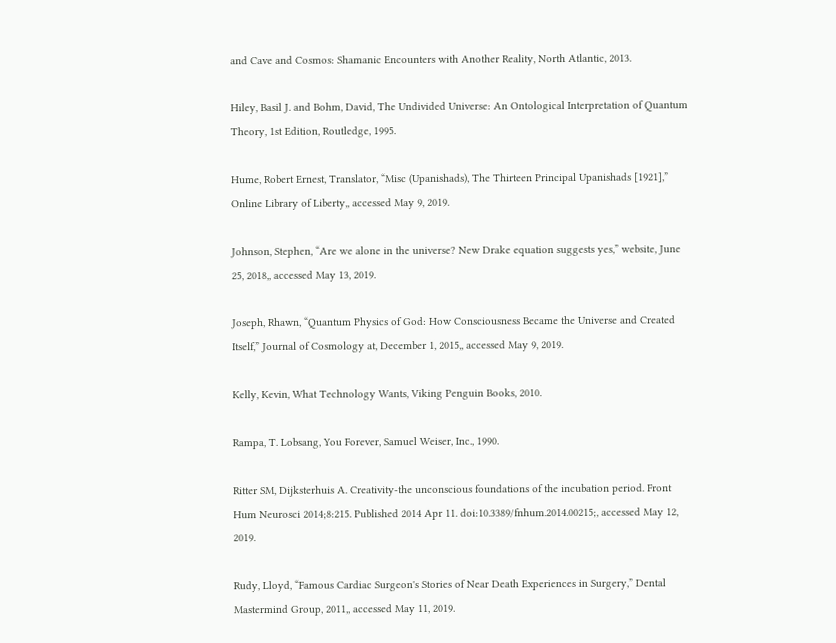and Cave and Cosmos: Shamanic Encounters with Another Reality, North Atlantic, 2013.

Hiley, Basil J. and Bohm, David, The Undivided Universe: An Ontological Interpretation of Quantum Theory, 1st Edition, Routledge, 1995.

Hume, Robert Ernest, Translator, “Misc (Upanishads), The Thirteen Principal Upanishads [1921],” Online Library of Liberty,, accessed May 9, 2019.

Johnson, Stephen, “Are we alone in the universe? New Drake equation suggests yes,” website, June 25, 2018,, accessed May 13, 2019.

Joseph, Rhawn, “Quantum Physics of God: How Consciousness Became the Universe and Created Itself,” Journal of Cosmology at, December 1, 2015,, accessed May 9, 2019.

Kelly, Kevin, What Technology Wants, Viking Penguin Books, 2010.

Rampa, T. Lobsang, You Forever, Samuel Weiser, Inc., 1990.

Ritter SM, Dijksterhuis A. Creativity-the unconscious foundations of the incubation period. Front Hum Neurosci 2014;8:215. Published 2014 Apr 11. doi:10.3389/fnhum.2014.00215;, accessed May 12, 2019.

Rudy, Lloyd, “Famous Cardiac Surgeon's Stories of Near Death Experiences in Surgery,” Dental Mastermind Group, 2011,, accessed May 11, 2019.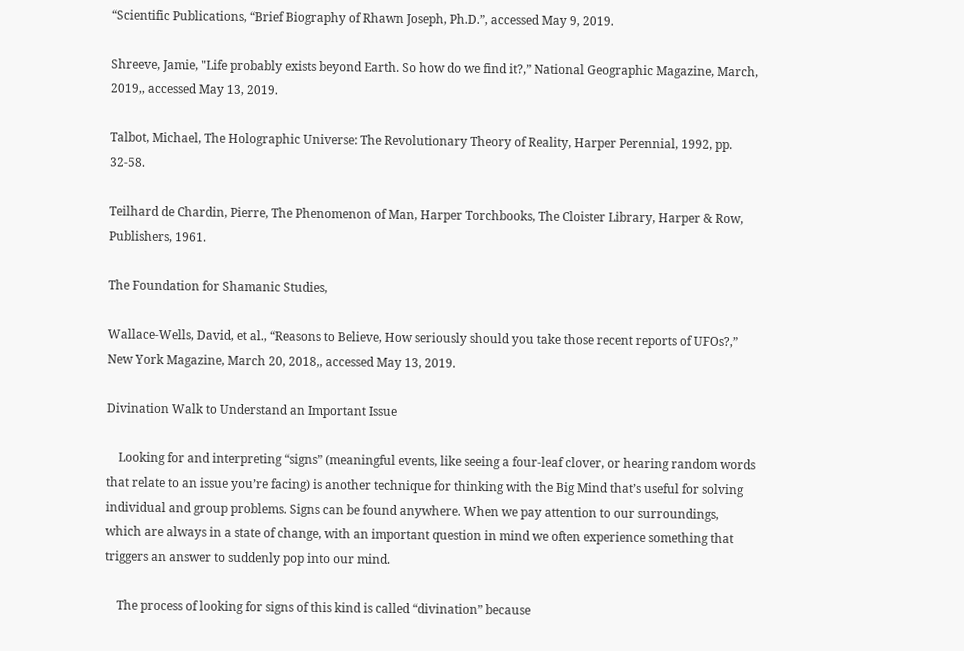“Scientific Publications, “Brief Biography of Rhawn Joseph, Ph.D.”, accessed May 9, 2019.

Shreeve, Jamie, "Life probably exists beyond Earth. So how do we find it?,” National Geographic Magazine, March, 2019,, accessed May 13, 2019.

Talbot, Michael, The Holographic Universe: The Revolutionary Theory of Reality, Harper Perennial, 1992, pp. 32-58.

Teilhard de Chardin, Pierre, The Phenomenon of Man, Harper Torchbooks, The Cloister Library, Harper & Row, Publishers, 1961.

The Foundation for Shamanic Studies,

Wallace-Wells, David, et al., “Reasons to Believe, How seriously should you take those recent reports of UFOs?,” New York Magazine, March 20, 2018,, accessed May 13, 2019.

Divination Walk to Understand an Important Issue

    Looking for and interpreting “signs” (meaningful events, like seeing a four-leaf clover, or hearing random words that relate to an issue you’re facing) is another technique for thinking with the Big Mind that’s useful for solving individual and group problems. Signs can be found anywhere. When we pay attention to our surroundings, which are always in a state of change, with an important question in mind we often experience something that triggers an answer to suddenly pop into our mind.

    The process of looking for signs of this kind is called “divination” because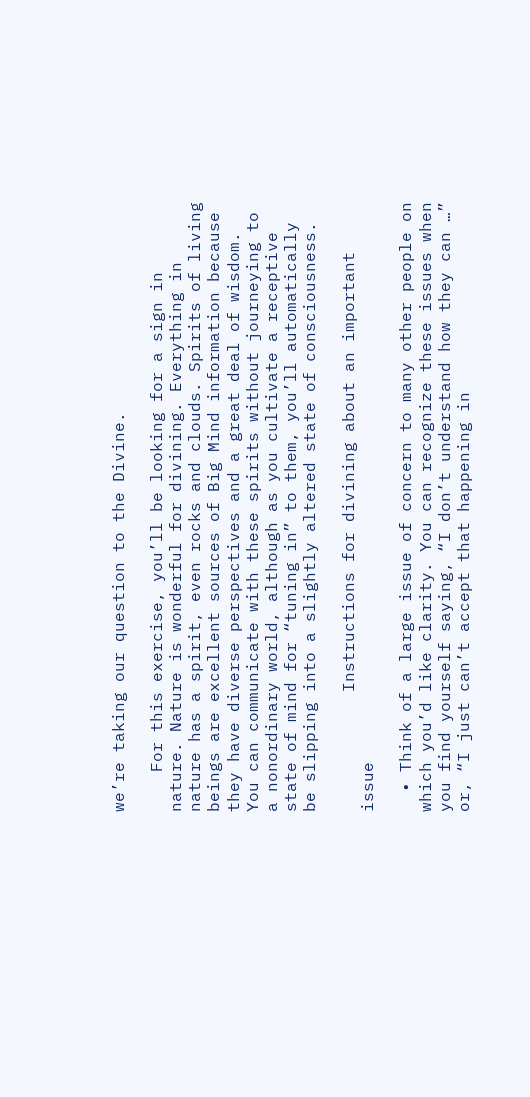we’re taking our question to the Divine.

    For this exercise, you’ll be looking for a sign in nature. Nature is wonderful for divining. Everything in nature has a spirit, even rocks and clouds. Spirits of living beings are excellent sources of Big Mind information because they have diverse perspectives and a great deal of wisdom. You can communicate with these spirits without journeying to a nonordinary world, although as you cultivate a receptive state of mind for “tuning in” to them, you’ll automatically be slipping into a slightly altered state of consciousness.

            Instructions for divining about an important issue

  • Think of a large issue of concern to many other people on which you’d like clarity. You can recognize these issues when you find yourself saying, “I don’t understand how they can …” or, “I just can’t accept that happening in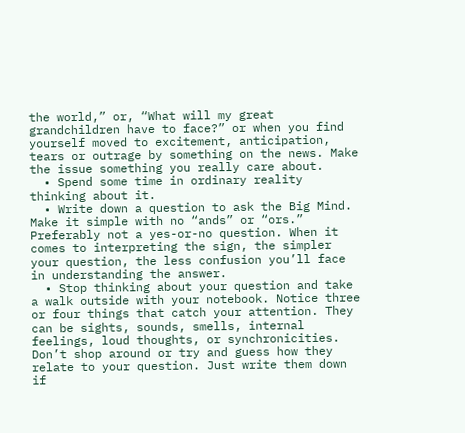the world,” or, “What will my great grandchildren have to face?” or when you find yourself moved to excitement, anticipation, tears or outrage by something on the news. Make the issue something you really care about.
  • Spend some time in ordinary reality thinking about it.
  • Write down a question to ask the Big Mind. Make it simple with no “ands” or “ors.” Preferably not a yes-or-no question. When it comes to interpreting the sign, the simpler your question, the less confusion you’ll face in understanding the answer.
  • Stop thinking about your question and take a walk outside with your notebook. Notice three or four things that catch your attention. They can be sights, sounds, smells, internal feelings, loud thoughts, or synchronicities. Don’t shop around or try and guess how they relate to your question. Just write them down if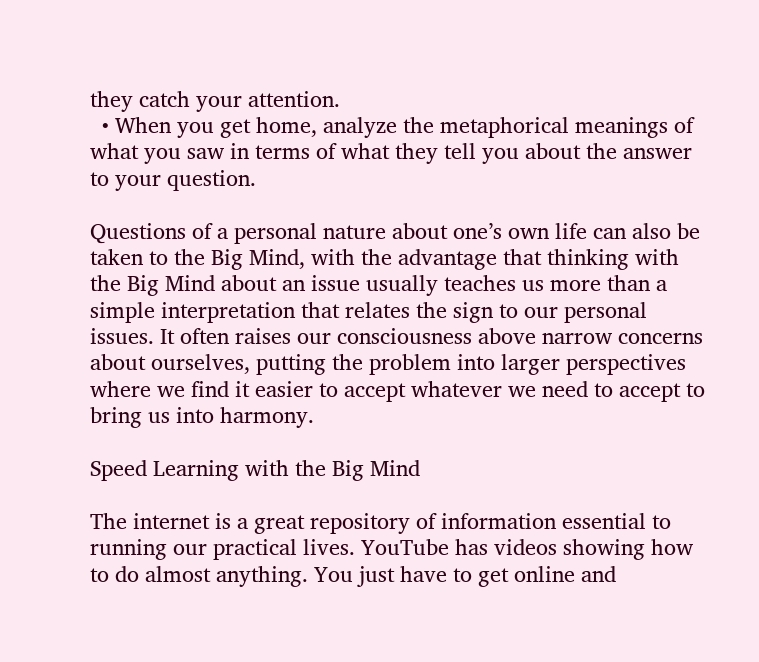they catch your attention.
  • When you get home, analyze the metaphorical meanings of what you saw in terms of what they tell you about the answer to your question.

Questions of a personal nature about one’s own life can also be taken to the Big Mind, with the advantage that thinking with the Big Mind about an issue usually teaches us more than a simple interpretation that relates the sign to our personal issues. It often raises our consciousness above narrow concerns about ourselves, putting the problem into larger perspectives where we find it easier to accept whatever we need to accept to bring us into harmony.

Speed Learning with the Big Mind

The internet is a great repository of information essential to running our practical lives. YouTube has videos showing how to do almost anything. You just have to get online and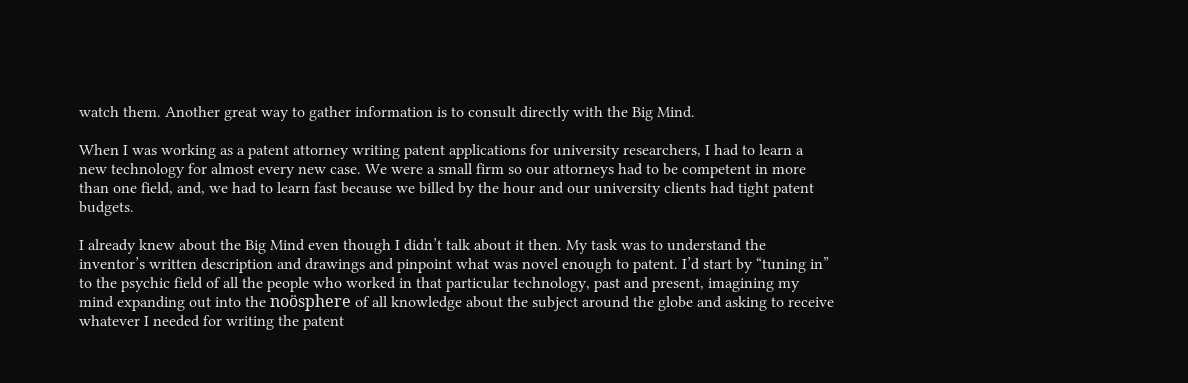watch them. Another great way to gather information is to consult directly with the Big Mind.

When I was working as a patent attorney writing patent applications for university researchers, I had to learn a new technology for almost every new case. We were a small firm so our attorneys had to be competent in more than one field, and, we had to learn fast because we billed by the hour and our university clients had tight patent budgets.

I already knew about the Big Mind even though I didn’t talk about it then. My task was to understand the inventor’s written description and drawings and pinpoint what was novel enough to patent. I’d start by “tuning in” to the psychic field of all the people who worked in that particular technology, past and present, imagining my mind expanding out into the noösphere of all knowledge about the subject around the globe and asking to receive whatever I needed for writing the patent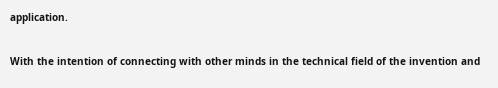application.

With the intention of connecting with other minds in the technical field of the invention and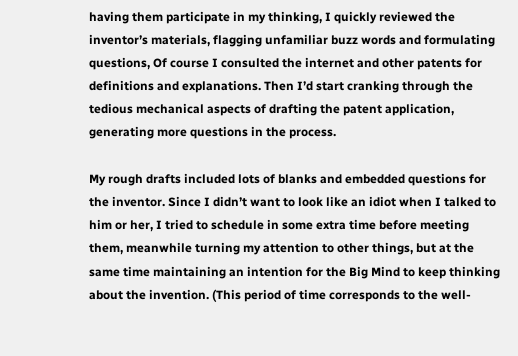having them participate in my thinking, I quickly reviewed the inventor’s materials, flagging unfamiliar buzz words and formulating questions, Of course I consulted the internet and other patents for definitions and explanations. Then I’d start cranking through the tedious mechanical aspects of drafting the patent application, generating more questions in the process.

My rough drafts included lots of blanks and embedded questions for the inventor. Since I didn’t want to look like an idiot when I talked to him or her, I tried to schedule in some extra time before meeting them, meanwhile turning my attention to other things, but at the same time maintaining an intention for the Big Mind to keep thinking about the invention. (This period of time corresponds to the well-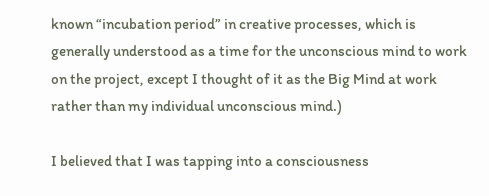known “incubation period” in creative processes, which is generally understood as a time for the unconscious mind to work on the project, except I thought of it as the Big Mind at work rather than my individual unconscious mind.)

I believed that I was tapping into a consciousness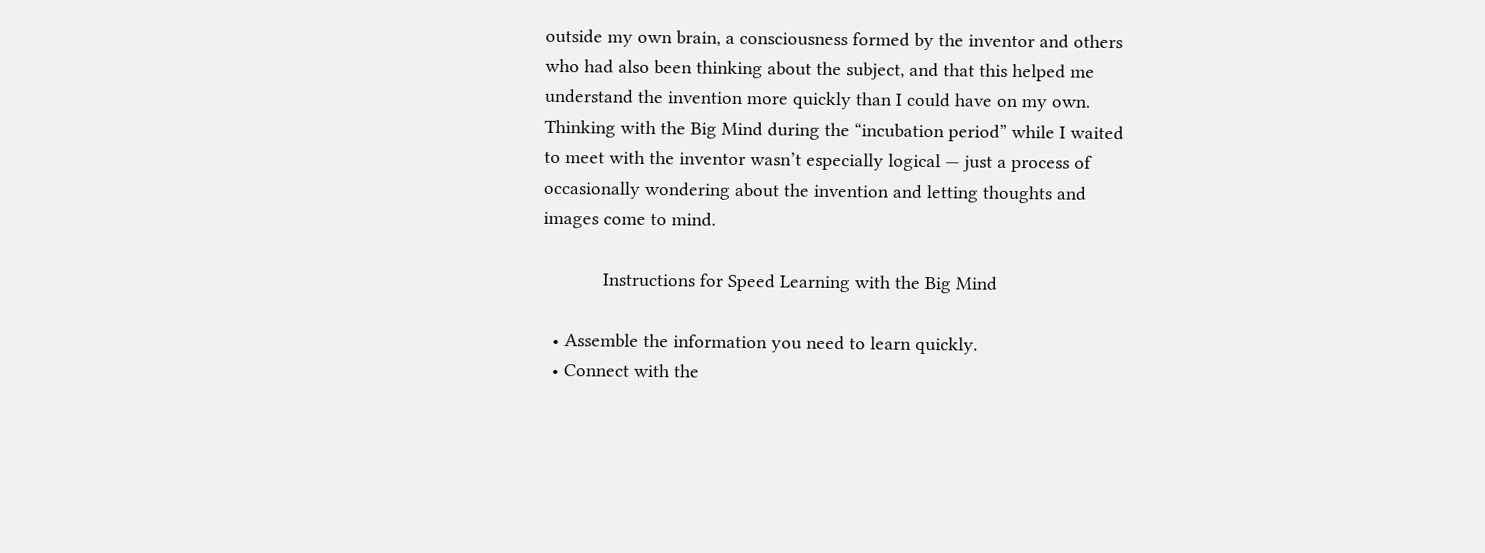outside my own brain, a consciousness formed by the inventor and others who had also been thinking about the subject, and that this helped me understand the invention more quickly than I could have on my own. Thinking with the Big Mind during the “incubation period” while I waited to meet with the inventor wasn’t especially logical — just a process of occasionally wondering about the invention and letting thoughts and images come to mind.

            Instructions for Speed Learning with the Big Mind

  • Assemble the information you need to learn quickly.
  • Connect with the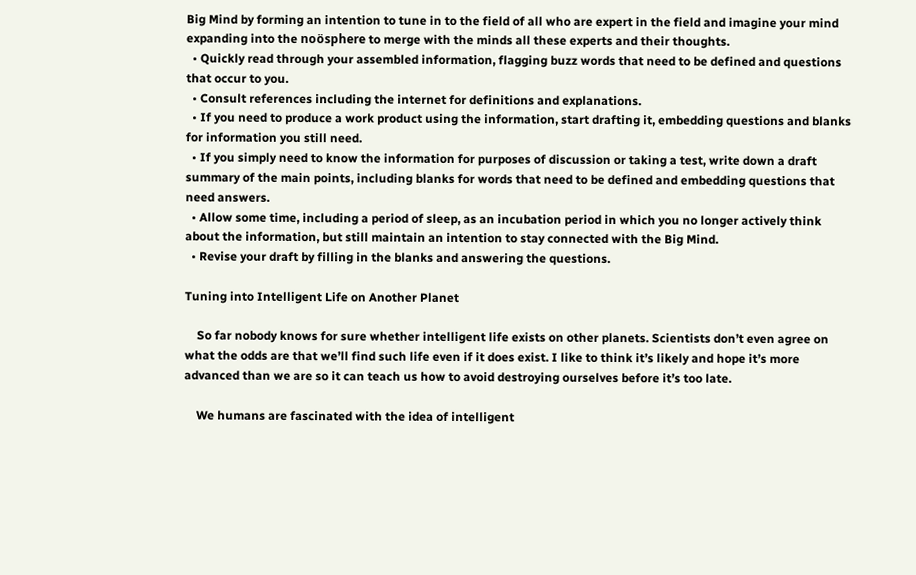Big Mind by forming an intention to tune in to the field of all who are expert in the field and imagine your mind expanding into the noösphere to merge with the minds all these experts and their thoughts.
  • Quickly read through your assembled information, flagging buzz words that need to be defined and questions that occur to you.
  • Consult references including the internet for definitions and explanations.
  • If you need to produce a work product using the information, start drafting it, embedding questions and blanks for information you still need.
  • If you simply need to know the information for purposes of discussion or taking a test, write down a draft summary of the main points, including blanks for words that need to be defined and embedding questions that need answers.
  • Allow some time, including a period of sleep, as an incubation period in which you no longer actively think about the information, but still maintain an intention to stay connected with the Big Mind.
  • Revise your draft by filling in the blanks and answering the questions.

Tuning into Intelligent Life on Another Planet

    So far nobody knows for sure whether intelligent life exists on other planets. Scientists don’t even agree on what the odds are that we’ll find such life even if it does exist. I like to think it’s likely and hope it’s more advanced than we are so it can teach us how to avoid destroying ourselves before it’s too late.

    We humans are fascinated with the idea of intelligent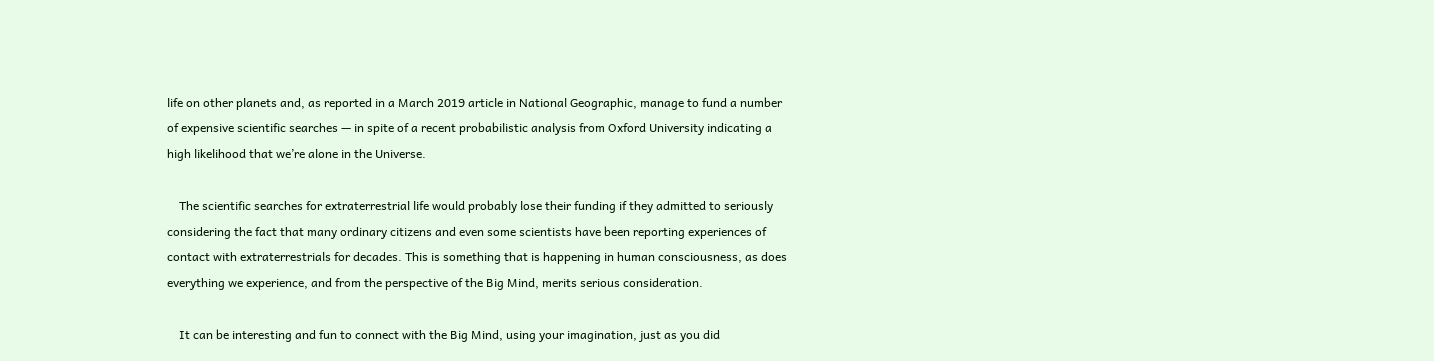life on other planets and, as reported in a March 2019 article in National Geographic, manage to fund a number of expensive scientific searches — in spite of a recent probabilistic analysis from Oxford University indicating a high likelihood that we’re alone in the Universe.

    The scientific searches for extraterrestrial life would probably lose their funding if they admitted to seriously considering the fact that many ordinary citizens and even some scientists have been reporting experiences of contact with extraterrestrials for decades. This is something that is happening in human consciousness, as does everything we experience, and from the perspective of the Big Mind, merits serious consideration.

    It can be interesting and fun to connect with the Big Mind, using your imagination, just as you did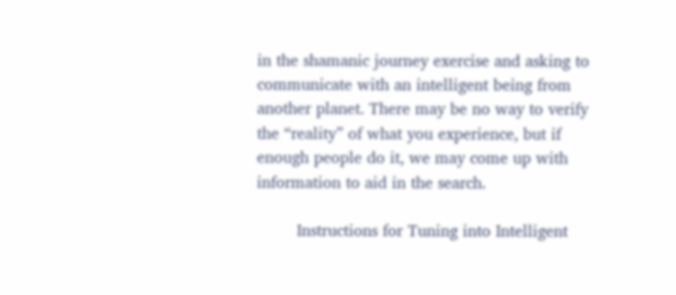in the shamanic journey exercise and asking to communicate with an intelligent being from another planet. There may be no way to verify the “reality” of what you experience, but if enough people do it, we may come up with information to aid in the search.

        Instructions for Tuning into Intelligent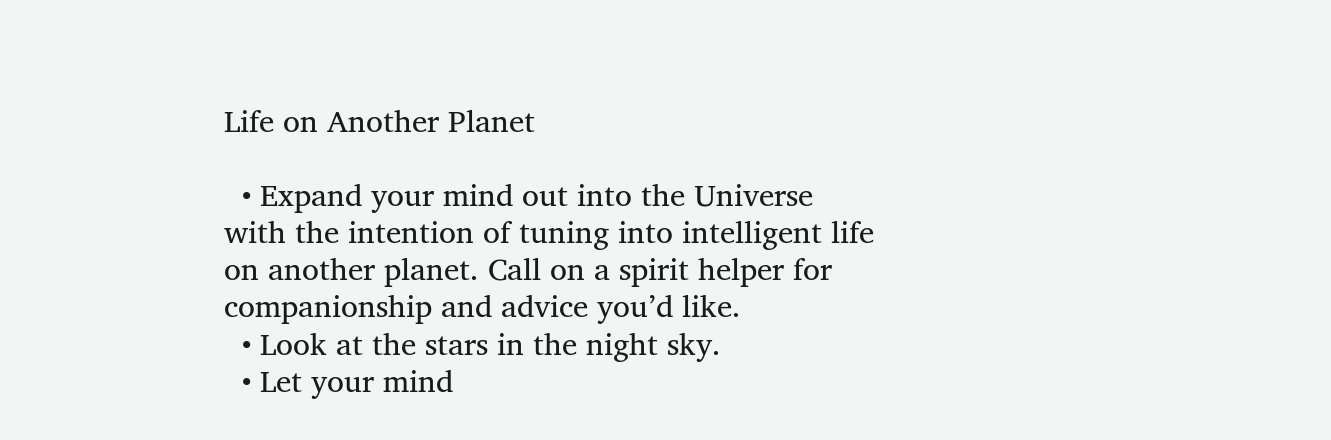Life on Another Planet

  • Expand your mind out into the Universe with the intention of tuning into intelligent life on another planet. Call on a spirit helper for companionship and advice you’d like.
  • Look at the stars in the night sky.
  • Let your mind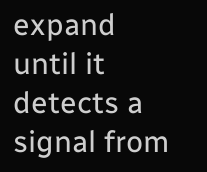expand until it detects a signal from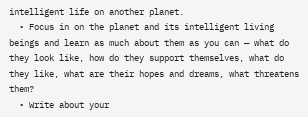intelligent life on another planet.
  • Focus in on the planet and its intelligent living beings and learn as much about them as you can — what do they look like, how do they support themselves, what do they like, what are their hopes and dreams, what threatens them?
  • Write about your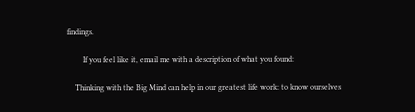findings.

        If you feel like it, email me with a description of what you found:

    Thinking with the Big Mind can help in our greatest life work: to know ourselves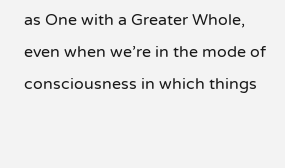as One with a Greater Whole, even when we’re in the mode of consciousness in which things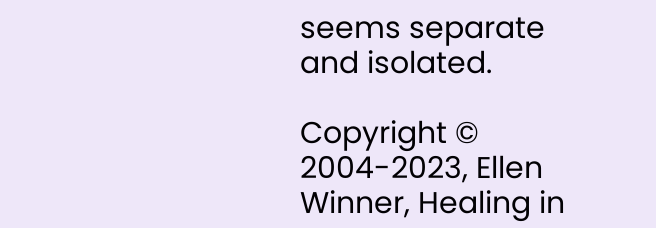seems separate and isolated.

Copyright © 2004-2023, Ellen Winner, Healing in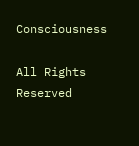Consciousness

All Rights Reserved